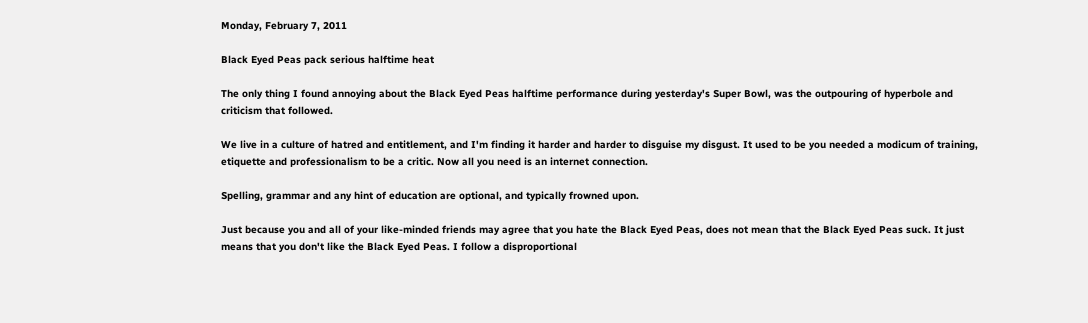Monday, February 7, 2011

Black Eyed Peas pack serious halftime heat

The only thing I found annoying about the Black Eyed Peas halftime performance during yesterday's Super Bowl, was the outpouring of hyperbole and criticism that followed.

We live in a culture of hatred and entitlement, and I'm finding it harder and harder to disguise my disgust. It used to be you needed a modicum of training, etiquette and professionalism to be a critic. Now all you need is an internet connection.

Spelling, grammar and any hint of education are optional, and typically frowned upon.

Just because you and all of your like-minded friends may agree that you hate the Black Eyed Peas, does not mean that the Black Eyed Peas suck. It just means that you don't like the Black Eyed Peas. I follow a disproportional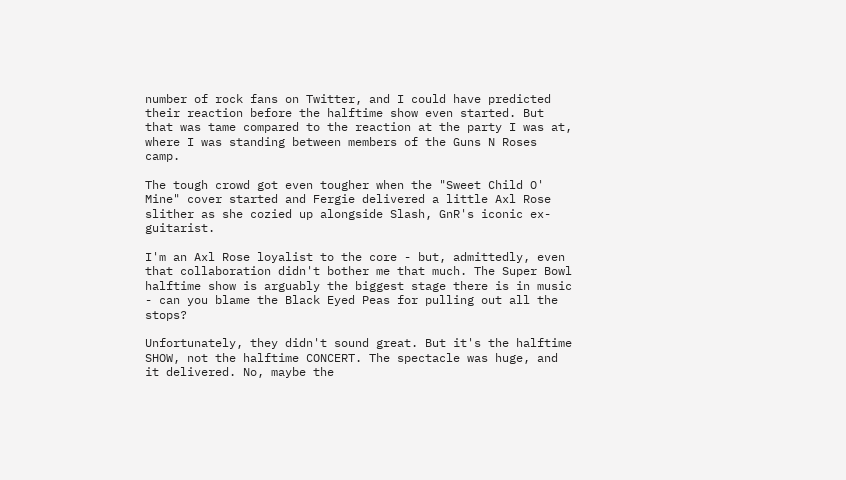number of rock fans on Twitter, and I could have predicted their reaction before the halftime show even started. But that was tame compared to the reaction at the party I was at, where I was standing between members of the Guns N Roses camp.

The tough crowd got even tougher when the "Sweet Child O' Mine" cover started and Fergie delivered a little Axl Rose slither as she cozied up alongside Slash, GnR's iconic ex-guitarist.

I'm an Axl Rose loyalist to the core - but, admittedly, even that collaboration didn't bother me that much. The Super Bowl halftime show is arguably the biggest stage there is in music - can you blame the Black Eyed Peas for pulling out all the stops?

Unfortunately, they didn't sound great. But it's the halftime SHOW, not the halftime CONCERT. The spectacle was huge, and it delivered. No, maybe the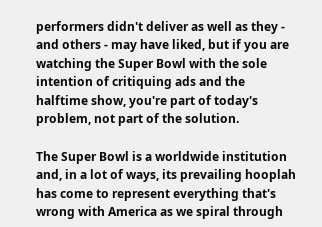performers didn't deliver as well as they - and others - may have liked, but if you are watching the Super Bowl with the sole intention of critiquing ads and the halftime show, you're part of today's problem, not part of the solution.

The Super Bowl is a worldwide institution and, in a lot of ways, its prevailing hooplah has come to represent everything that's wrong with America as we spiral through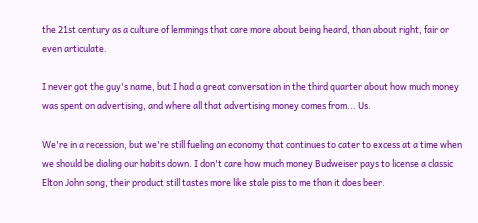the 21st century as a culture of lemmings that care more about being heard, than about right, fair or even articulate.

I never got the guy's name, but I had a great conversation in the third quarter about how much money was spent on advertising, and where all that advertising money comes from... Us.

We're in a recession, but we're still fueling an economy that continues to cater to excess at a time when we should be dialing our habits down. I don't care how much money Budweiser pays to license a classic Elton John song, their product still tastes more like stale piss to me than it does beer.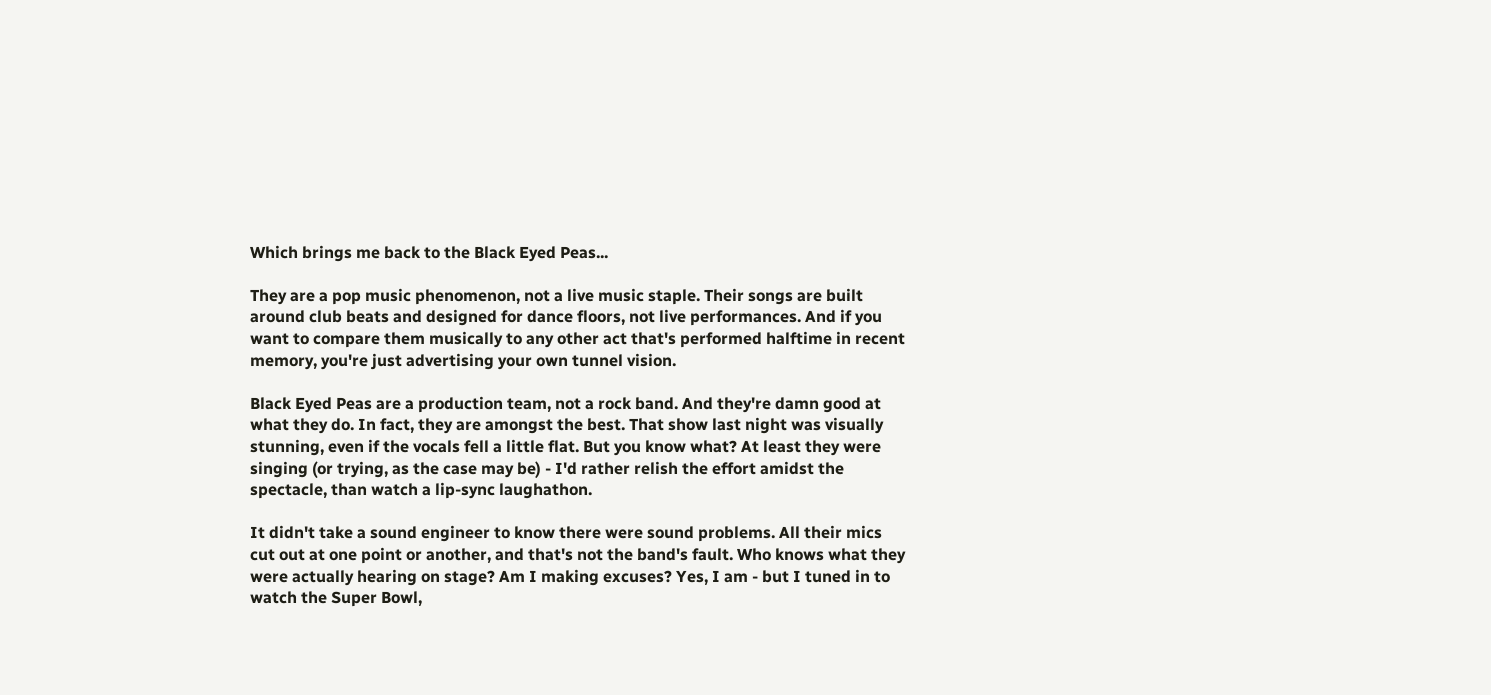Which brings me back to the Black Eyed Peas...

They are a pop music phenomenon, not a live music staple. Their songs are built around club beats and designed for dance floors, not live performances. And if you want to compare them musically to any other act that's performed halftime in recent memory, you're just advertising your own tunnel vision.

Black Eyed Peas are a production team, not a rock band. And they're damn good at what they do. In fact, they are amongst the best. That show last night was visually stunning, even if the vocals fell a little flat. But you know what? At least they were singing (or trying, as the case may be) - I'd rather relish the effort amidst the spectacle, than watch a lip-sync laughathon.

It didn't take a sound engineer to know there were sound problems. All their mics cut out at one point or another, and that's not the band's fault. Who knows what they were actually hearing on stage? Am I making excuses? Yes, I am - but I tuned in to watch the Super Bowl,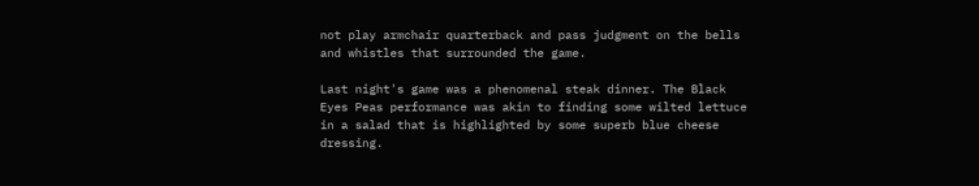not play armchair quarterback and pass judgment on the bells and whistles that surrounded the game.

Last night's game was a phenomenal steak dinner. The Black Eyes Peas performance was akin to finding some wilted lettuce in a salad that is highlighted by some superb blue cheese dressing.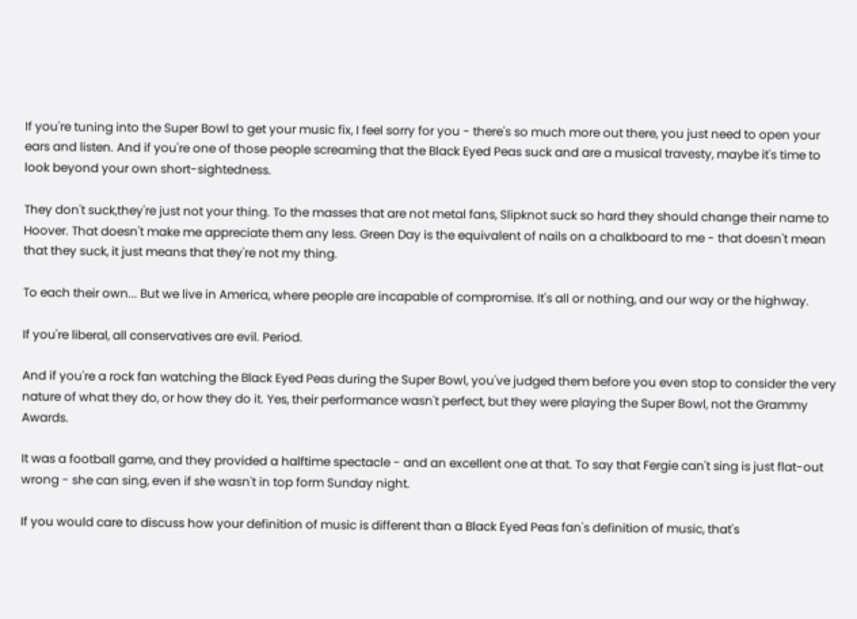If you're tuning into the Super Bowl to get your music fix, I feel sorry for you - there's so much more out there, you just need to open your ears and listen. And if you're one of those people screaming that the Black Eyed Peas suck and are a musical travesty, maybe it's time to look beyond your own short-sightedness.

They don't suck,they're just not your thing. To the masses that are not metal fans, Slipknot suck so hard they should change their name to Hoover. That doesn't make me appreciate them any less. Green Day is the equivalent of nails on a chalkboard to me - that doesn't mean that they suck, it just means that they're not my thing.

To each their own... But we live in America, where people are incapable of compromise. It's all or nothing, and our way or the highway.

If you're liberal, all conservatives are evil. Period.

And if you're a rock fan watching the Black Eyed Peas during the Super Bowl, you've judged them before you even stop to consider the very nature of what they do, or how they do it. Yes, their performance wasn't perfect, but they were playing the Super Bowl, not the Grammy Awards.

It was a football game, and they provided a halftime spectacle - and an excellent one at that. To say that Fergie can't sing is just flat-out wrong - she can sing, even if she wasn't in top form Sunday night.

If you would care to discuss how your definition of music is different than a Black Eyed Peas fan's definition of music, that's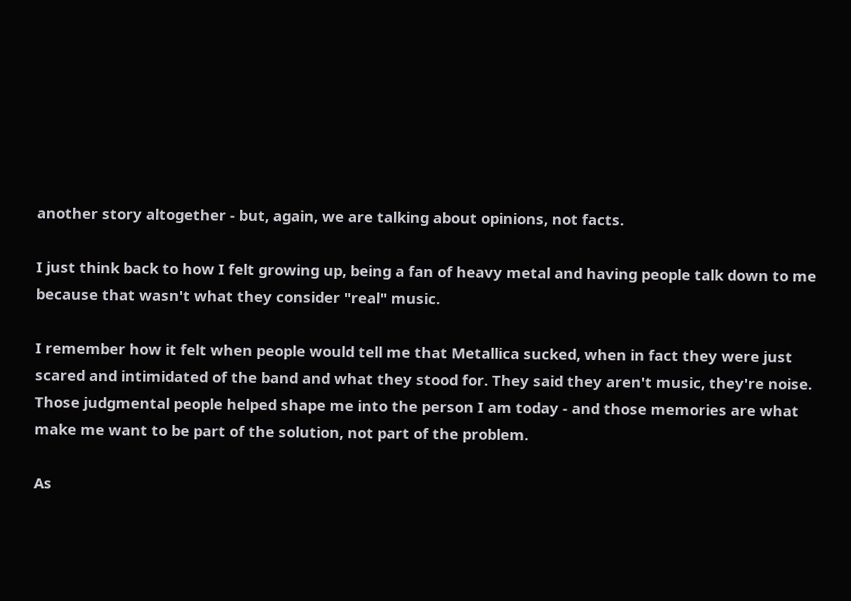another story altogether - but, again, we are talking about opinions, not facts.

I just think back to how I felt growing up, being a fan of heavy metal and having people talk down to me because that wasn't what they consider "real" music.

I remember how it felt when people would tell me that Metallica sucked, when in fact they were just scared and intimidated of the band and what they stood for. They said they aren't music, they're noise. Those judgmental people helped shape me into the person I am today - and those memories are what make me want to be part of the solution, not part of the problem.

As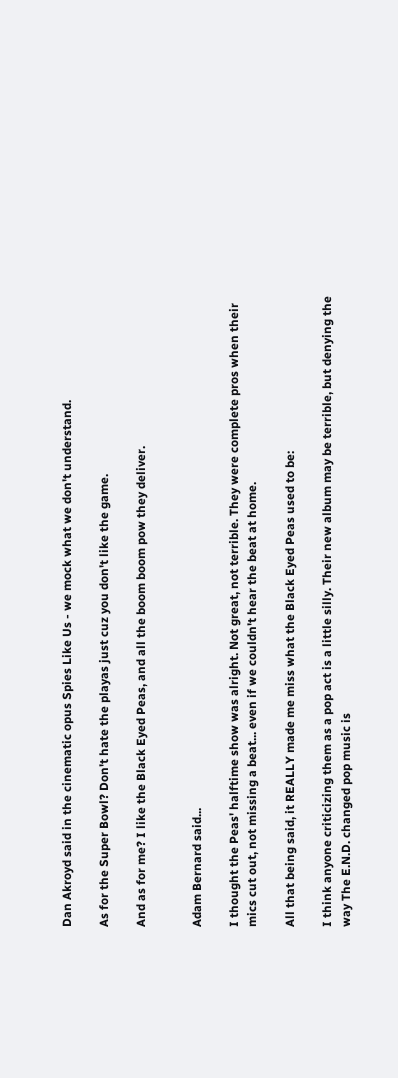Dan Akroyd said in the cinematic opus Spies Like Us - we mock what we don't understand.

As for the Super Bowl? Don't hate the playas just cuz you don't like the game.

And as for me? I like the Black Eyed Peas, and all the boom boom pow they deliver.


Adam Bernard said...

I thought the Peas' halftime show was alright. Not great, not terrible. They were complete pros when their mics cut out, not missing a beat... even if we couldn't hear the beat at home.

All that being said, it REALLY made me miss what the Black Eyed Peas used to be:

I think anyone criticizing them as a pop act is a little silly. Their new album may be terrible, but denying the way The E.N.D. changed pop music is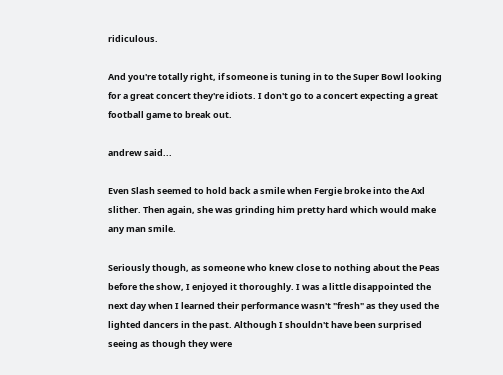ridiculous.

And you're totally right, if someone is tuning in to the Super Bowl looking for a great concert they're idiots. I don't go to a concert expecting a great football game to break out.

andrew said...

Even Slash seemed to hold back a smile when Fergie broke into the Axl slither. Then again, she was grinding him pretty hard which would make any man smile.

Seriously though, as someone who knew close to nothing about the Peas before the show, I enjoyed it thoroughly. I was a little disappointed the next day when I learned their performance wasn't "fresh" as they used the lighted dancers in the past. Although I shouldn't have been surprised seeing as though they were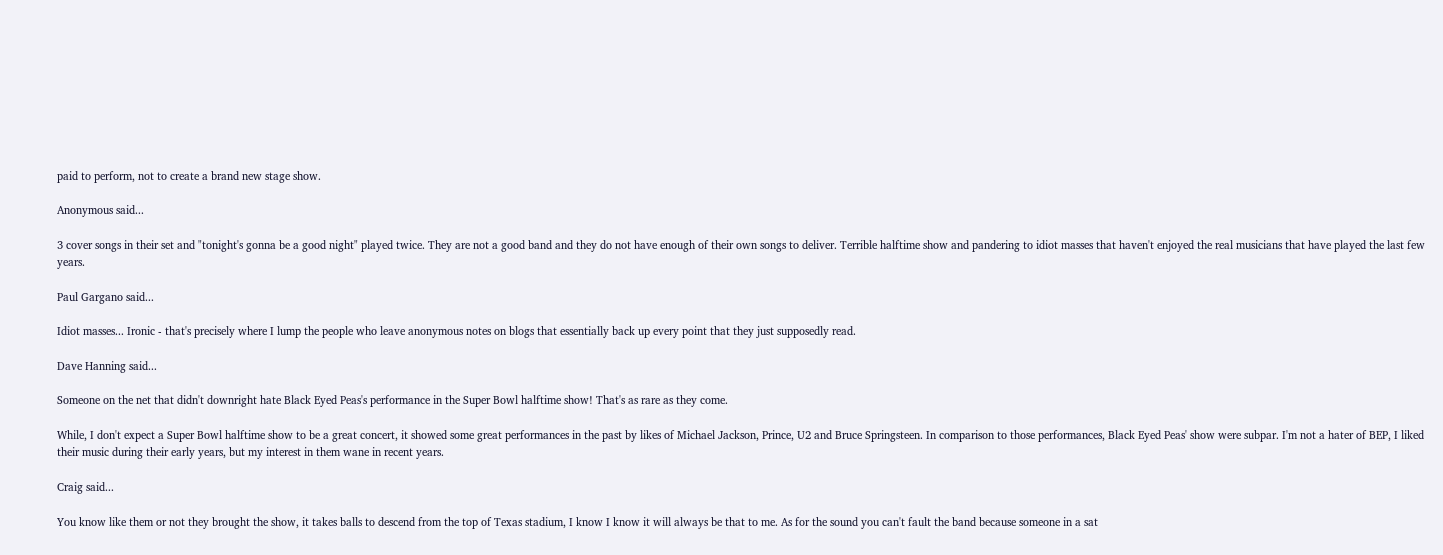paid to perform, not to create a brand new stage show.

Anonymous said...

3 cover songs in their set and "tonight's gonna be a good night" played twice. They are not a good band and they do not have enough of their own songs to deliver. Terrible halftime show and pandering to idiot masses that haven't enjoyed the real musicians that have played the last few years.

Paul Gargano said...

Idiot masses... Ironic - that's precisely where I lump the people who leave anonymous notes on blogs that essentially back up every point that they just supposedly read.

Dave Hanning said...

Someone on the net that didn't downright hate Black Eyed Peas's performance in the Super Bowl halftime show! That's as rare as they come.

While, I don't expect a Super Bowl halftime show to be a great concert, it showed some great performances in the past by likes of Michael Jackson, Prince, U2 and Bruce Springsteen. In comparison to those performances, Black Eyed Peas' show were subpar. I'm not a hater of BEP, I liked their music during their early years, but my interest in them wane in recent years.

Craig said...

You know like them or not they brought the show, it takes balls to descend from the top of Texas stadium, I know I know it will always be that to me. As for the sound you can't fault the band because someone in a sat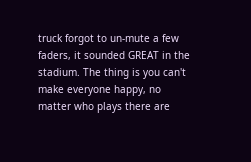truck forgot to un-mute a few faders, it sounded GREAT in the stadium. The thing is you can't make everyone happy, no matter who plays there are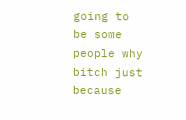going to be some people why bitch just because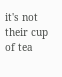it's not their cup of tea